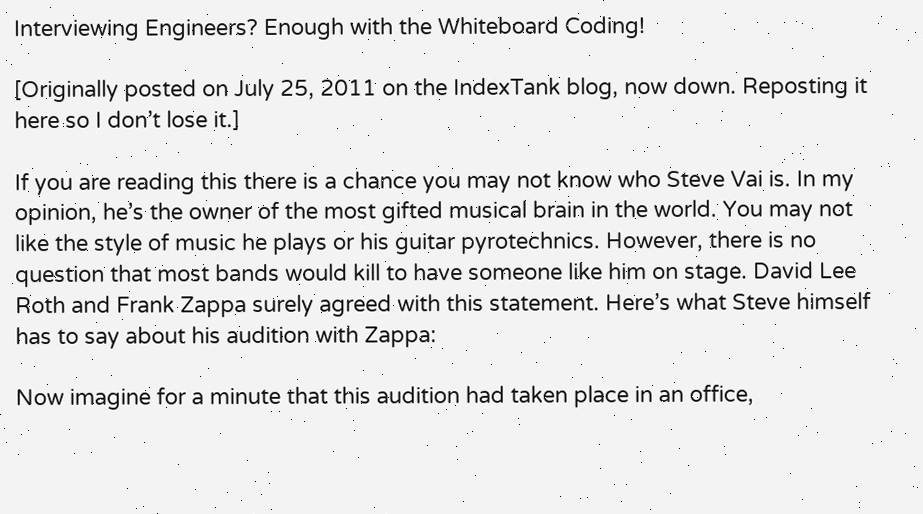Interviewing Engineers? Enough with the Whiteboard Coding!

[Originally posted on July 25, 2011 on the IndexTank blog, now down. Reposting it here so I don’t lose it.]

If you are reading this there is a chance you may not know who Steve Vai is. In my opinion, he’s the owner of the most gifted musical brain in the world. You may not like the style of music he plays or his guitar pyrotechnics. However, there is no question that most bands would kill to have someone like him on stage. David Lee Roth and Frank Zappa surely agreed with this statement. Here’s what Steve himself has to say about his audition with Zappa:

Now imagine for a minute that this audition had taken place in an office,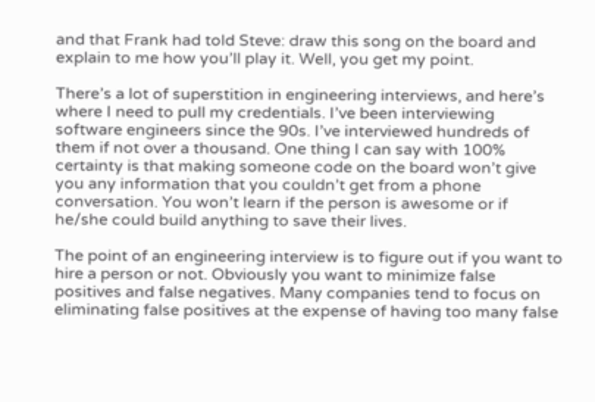and that Frank had told Steve: draw this song on the board and explain to me how you’ll play it. Well, you get my point.

There’s a lot of superstition in engineering interviews, and here’s where I need to pull my credentials. I’ve been interviewing software engineers since the 90s. I’ve interviewed hundreds of them if not over a thousand. One thing I can say with 100% certainty is that making someone code on the board won’t give you any information that you couldn’t get from a phone conversation. You won’t learn if the person is awesome or if he/she could build anything to save their lives.

The point of an engineering interview is to figure out if you want to hire a person or not. Obviously you want to minimize false positives and false negatives. Many companies tend to focus on eliminating false positives at the expense of having too many false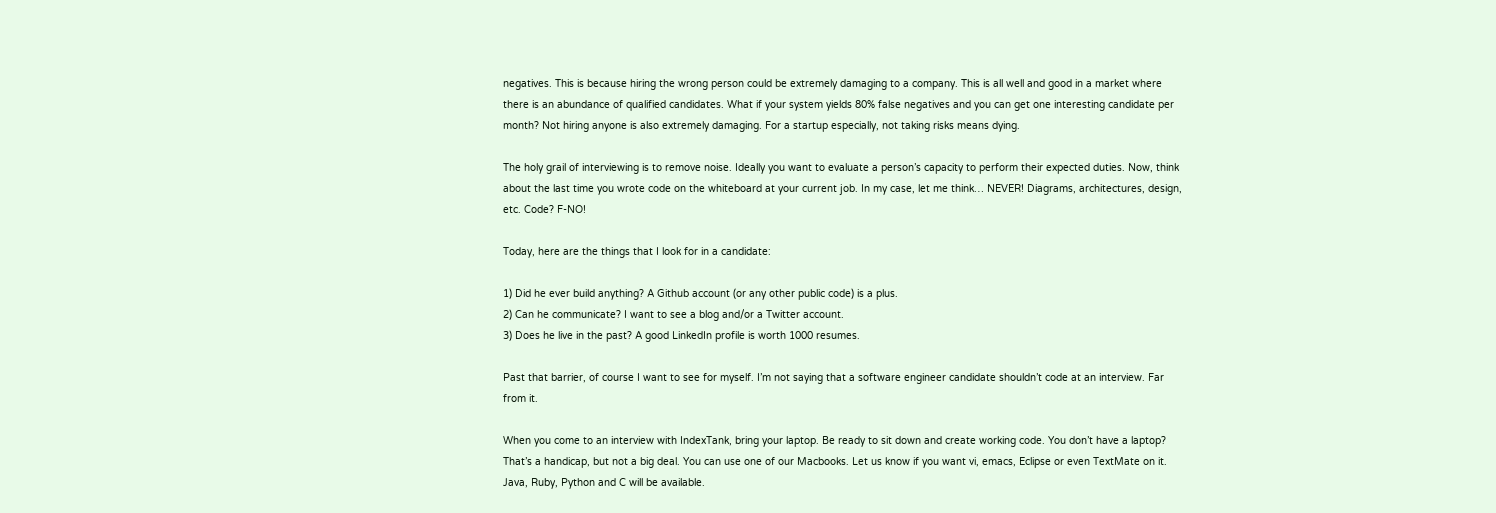negatives. This is because hiring the wrong person could be extremely damaging to a company. This is all well and good in a market where there is an abundance of qualified candidates. What if your system yields 80% false negatives and you can get one interesting candidate per month? Not hiring anyone is also extremely damaging. For a startup especially, not taking risks means dying.

The holy grail of interviewing is to remove noise. Ideally you want to evaluate a person’s capacity to perform their expected duties. Now, think about the last time you wrote code on the whiteboard at your current job. In my case, let me think… NEVER! Diagrams, architectures, design, etc. Code? F-NO!

Today, here are the things that I look for in a candidate:

1) Did he ever build anything? A Github account (or any other public code) is a plus.
2) Can he communicate? I want to see a blog and/or a Twitter account.
3) Does he live in the past? A good LinkedIn profile is worth 1000 resumes.

Past that barrier, of course I want to see for myself. I’m not saying that a software engineer candidate shouldn’t code at an interview. Far from it.

When you come to an interview with IndexTank, bring your laptop. Be ready to sit down and create working code. You don’t have a laptop? That’s a handicap, but not a big deal. You can use one of our Macbooks. Let us know if you want vi, emacs, Eclipse or even TextMate on it. Java, Ruby, Python and C will be available.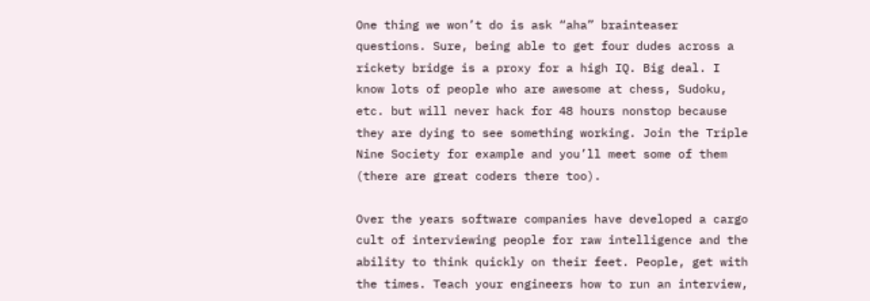One thing we won’t do is ask “aha” brainteaser questions. Sure, being able to get four dudes across a rickety bridge is a proxy for a high IQ. Big deal. I know lots of people who are awesome at chess, Sudoku, etc. but will never hack for 48 hours nonstop because they are dying to see something working. Join the Triple Nine Society for example and you’ll meet some of them (there are great coders there too).

Over the years software companies have developed a cargo cult of interviewing people for raw intelligence and the ability to think quickly on their feet. People, get with the times. Teach your engineers how to run an interview,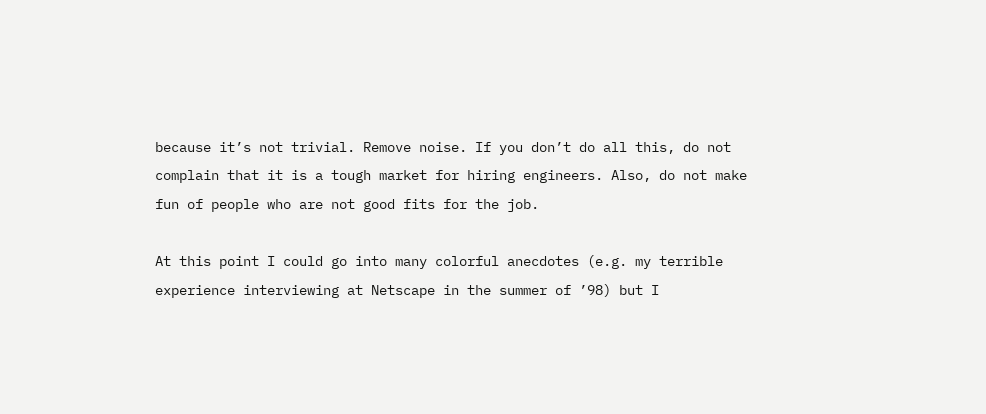because it’s not trivial. Remove noise. If you don’t do all this, do not complain that it is a tough market for hiring engineers. Also, do not make fun of people who are not good fits for the job.

At this point I could go into many colorful anecdotes (e.g. my terrible experience interviewing at Netscape in the summer of ’98) but I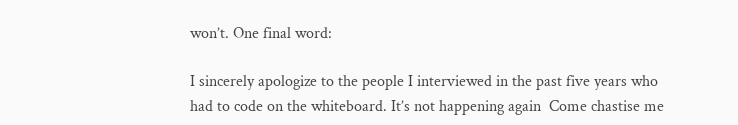won’t. One final word:

I sincerely apologize to the people I interviewed in the past five years who had to code on the whiteboard. It’s not happening again  Come chastise me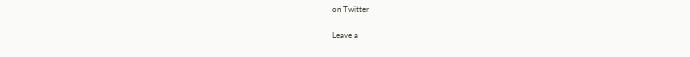on Twitter


Leave a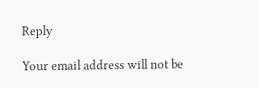Reply

Your email address will not be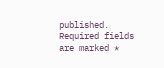published. Required fields are marked *